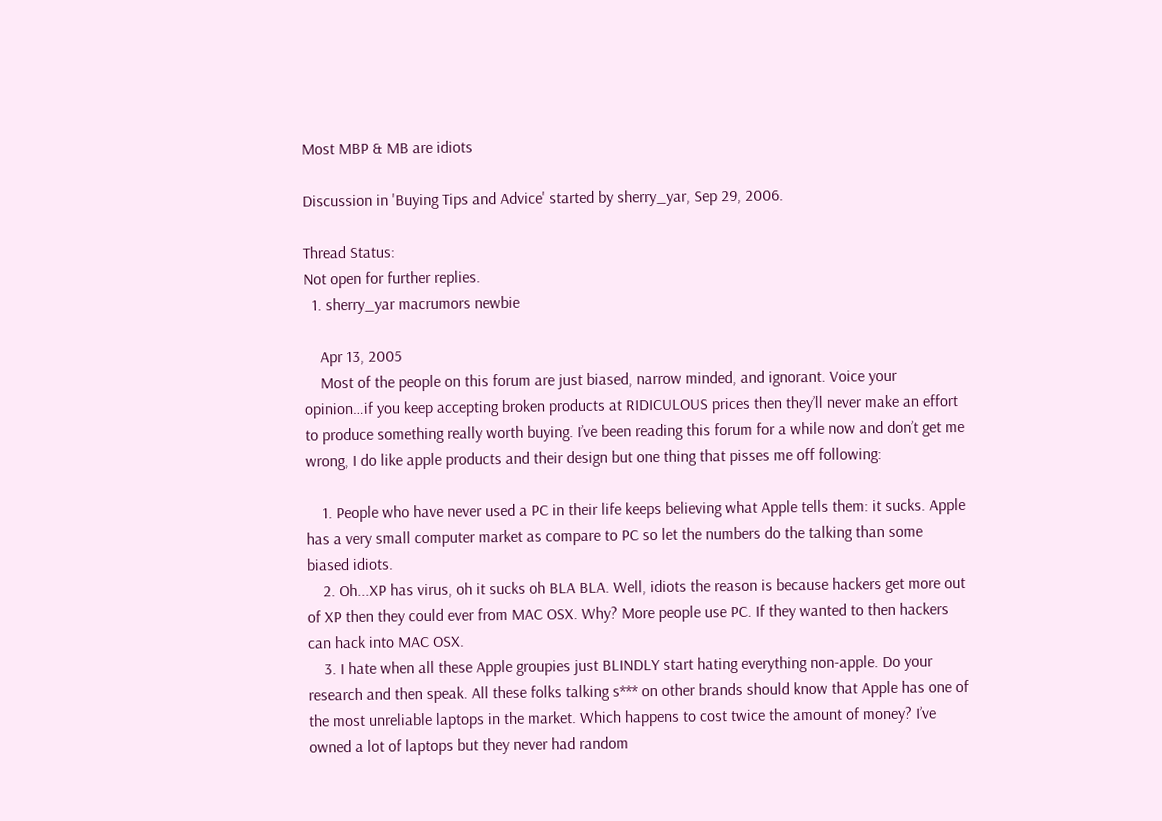Most MBP & MB are idiots

Discussion in 'Buying Tips and Advice' started by sherry_yar, Sep 29, 2006.

Thread Status:
Not open for further replies.
  1. sherry_yar macrumors newbie

    Apr 13, 2005
    Most of the people on this forum are just biased, narrow minded, and ignorant. Voice your opinion…if you keep accepting broken products at RIDICULOUS prices then they’ll never make an effort to produce something really worth buying. I’ve been reading this forum for a while now and don’t get me wrong, I do like apple products and their design but one thing that pisses me off following:

    1. People who have never used a PC in their life keeps believing what Apple tells them: it sucks. Apple has a very small computer market as compare to PC so let the numbers do the talking than some biased idiots.
    2. Oh...XP has virus, oh it sucks oh BLA BLA. Well, idiots the reason is because hackers get more out of XP then they could ever from MAC OSX. Why? More people use PC. If they wanted to then hackers can hack into MAC OSX.
    3. I hate when all these Apple groupies just BLINDLY start hating everything non-apple. Do your research and then speak. All these folks talking s*** on other brands should know that Apple has one of the most unreliable laptops in the market. Which happens to cost twice the amount of money? I’ve owned a lot of laptops but they never had random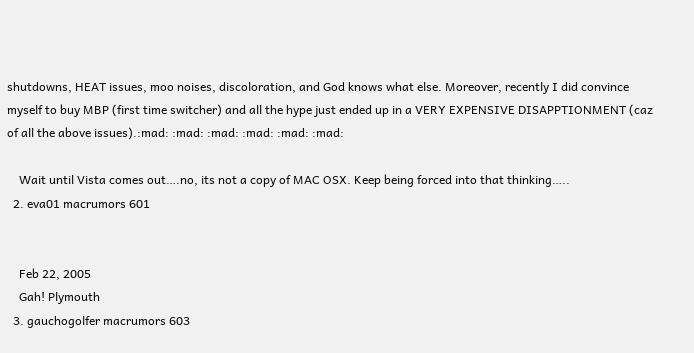shutdowns, HEAT issues, moo noises, discoloration, and God knows what else. Moreover, recently I did convince myself to buy MBP (first time switcher) and all the hype just ended up in a VERY EXPENSIVE DISAPPTIONMENT (caz of all the above issues).:mad: :mad: :mad: :mad: :mad: :mad:

    Wait until Vista comes out….no, its not a copy of MAC OSX. Keep being forced into that thinking…..
  2. eva01 macrumors 601


    Feb 22, 2005
    Gah! Plymouth
  3. gauchogolfer macrumors 603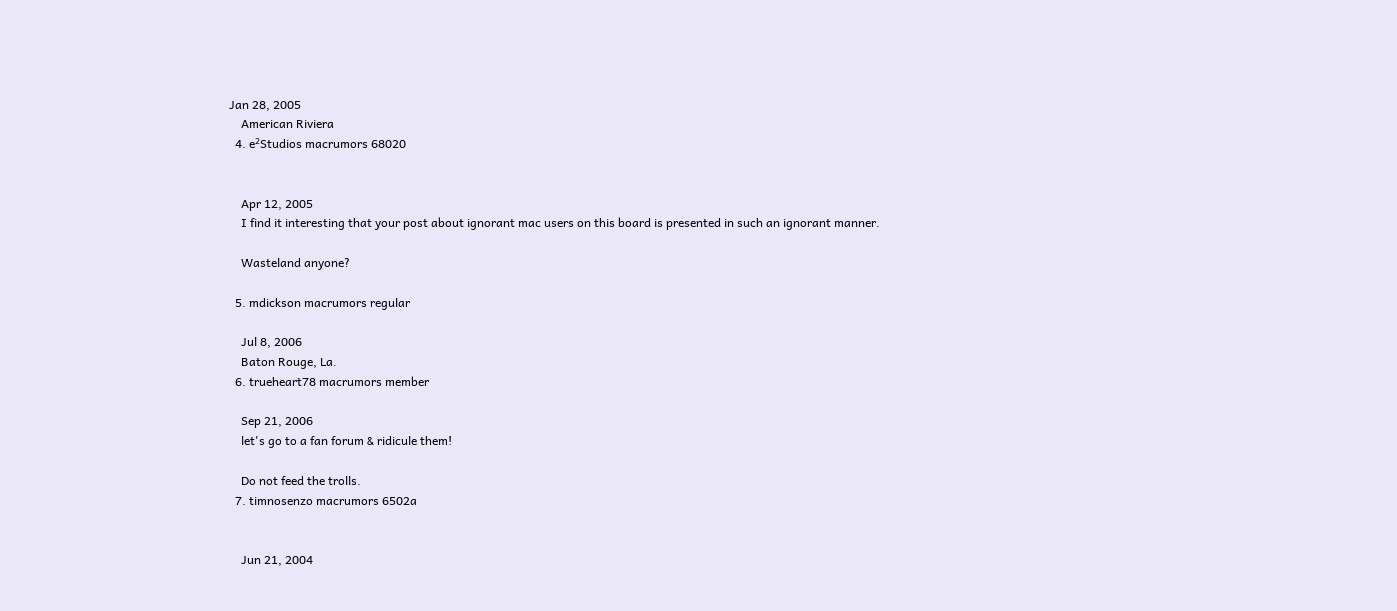Jan 28, 2005
    American Riviera
  4. e²Studios macrumors 68020


    Apr 12, 2005
    I find it interesting that your post about ignorant mac users on this board is presented in such an ignorant manner.

    Wasteland anyone?

  5. mdickson macrumors regular

    Jul 8, 2006
    Baton Rouge, La.
  6. trueheart78 macrumors member

    Sep 21, 2006
    let's go to a fan forum & ridicule them!

    Do not feed the trolls.
  7. timnosenzo macrumors 6502a


    Jun 21, 2004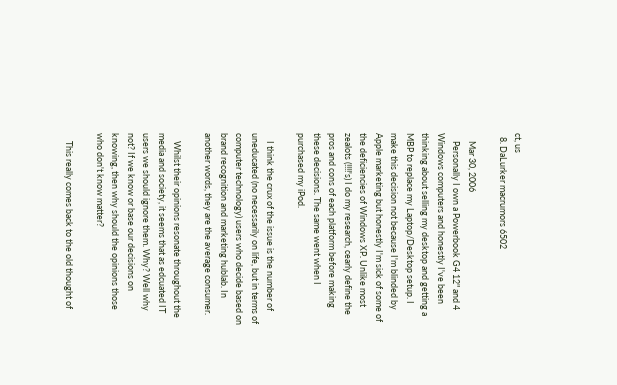ct, us
  8. DaLurker macrumors 6502

    Mar 30, 2006
    Personally I own a Powerbook G4 12" and 4 Windows computers and honestly I've been thinking about selling my desktop and getting a MBP to replace my Laptop/Desktop setup. I make this decision not because I'm blinded by Apple marketing but honestly I'm sick of some of the deficiencies of Windows XP. Unlike most zealots (!!!!'s) I do my research, cearly define the pros and cons of each platform before making these decisions. The same went when I purchased my iPod.

    I think the crux of the issue is the number of uneducated (no necessarily on life, but in terms of computer technology) users who decide based on brand recognition and marketing hublab. In another words, they are the average consumer.

    Whilst their opinions resonate throughout the media and society, it seems that as edcuated IT users we should ignore them. Why? Well why not? If we know or base our decisions on knowing, then why should the opinions those who don't know matter?

    This really comes back to the old thought of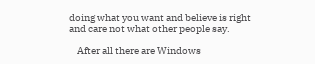doing what you want and believe is right and care not what other people say.

    After all there are Windows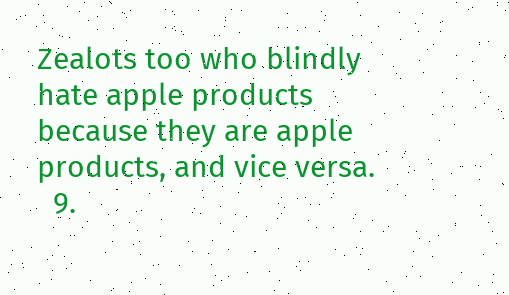Zealots too who blindly hate apple products because they are apple products, and vice versa.
  9.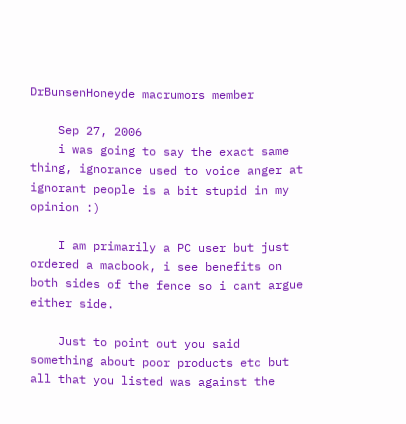DrBunsenHoneyde macrumors member

    Sep 27, 2006
    i was going to say the exact same thing, ignorance used to voice anger at ignorant people is a bit stupid in my opinion :)

    I am primarily a PC user but just ordered a macbook, i see benefits on both sides of the fence so i cant argue either side.

    Just to point out you said something about poor products etc but all that you listed was against the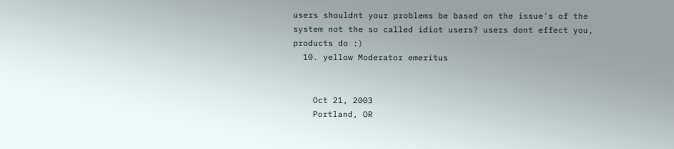users shouldnt your problems be based on the issue's of the system not the so called idiot users? users dont effect you, products do :)
  10. yellow Moderator emeritus


    Oct 21, 2003
    Portland, OR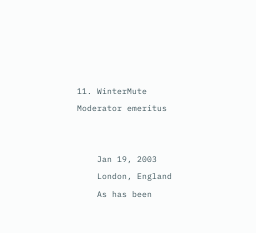11. WinterMute Moderator emeritus


    Jan 19, 2003
    London, England
    As has been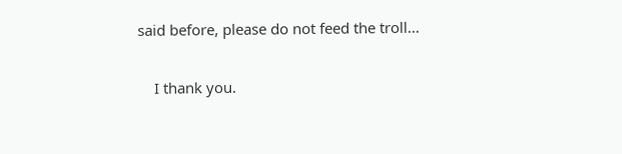said before, please do not feed the troll...

    I thank you.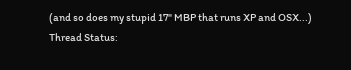(and so does my stupid 17" MBP that runs XP and OSX...)
Thread Status: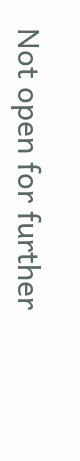Not open for further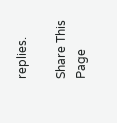replies.

Share This Page